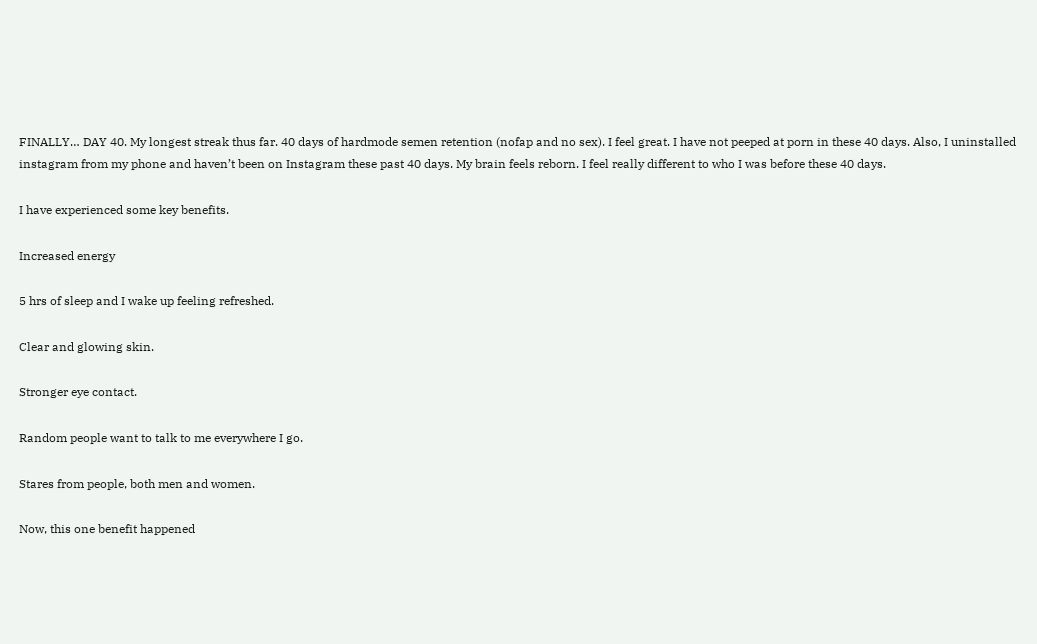FINALLY… DAY 40. My longest streak thus far. 40 days of hardmode semen retention (nofap and no sex). I feel great. I have not peeped at porn in these 40 days. Also, I uninstalled instagram from my phone and haven’t been on Instagram these past 40 days. My brain feels reborn. I feel really different to who I was before these 40 days.

I have experienced some key benefits.

Increased energy

5 hrs of sleep and I wake up feeling refreshed.

Clear and glowing skin.

Stronger eye contact.

Random people want to talk to me everywhere I go.

Stares from people, both men and women.

Now, this one benefit happened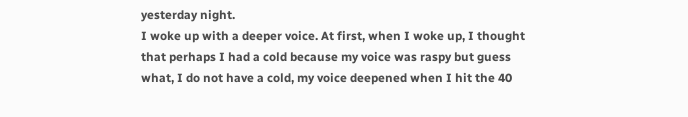yesterday night.
I woke up with a deeper voice. At first, when I woke up, I thought that perhaps I had a cold because my voice was raspy but guess what, I do not have a cold, my voice deepened when I hit the 40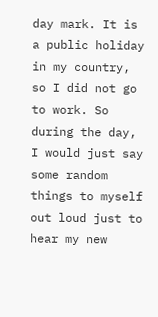day mark. It is a public holiday in my country, so I did not go to work. So during the day, I would just say some random things to myself out loud just to hear my new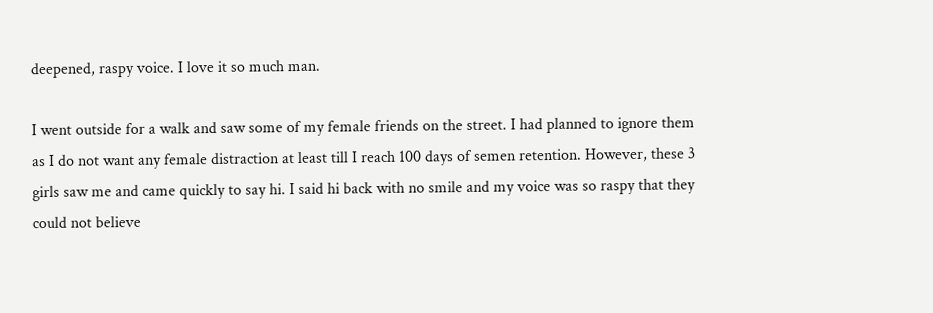deepened, raspy voice. I love it so much man.

I went outside for a walk and saw some of my female friends on the street. I had planned to ignore them as I do not want any female distraction at least till I reach 100 days of semen retention. However, these 3 girls saw me and came quickly to say hi. I said hi back with no smile and my voice was so raspy that they could not believe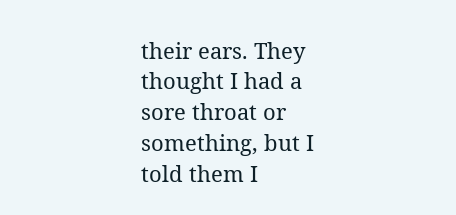their ears. They thought I had a sore throat or something, but I told them I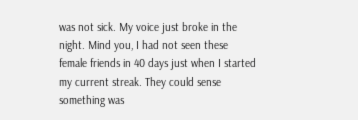was not sick. My voice just broke in the night. Mind you, I had not seen these female friends in 40 days just when I started my current streak. They could sense something was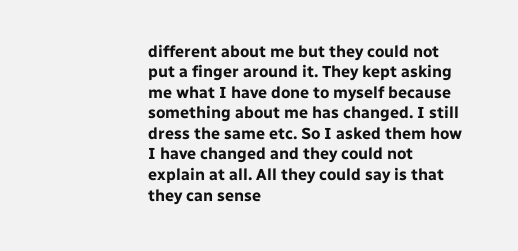different about me but they could not put a finger around it. They kept asking me what I have done to myself because something about me has changed. I still dress the same etc. So I asked them how I have changed and they could not explain at all. All they could say is that they can sense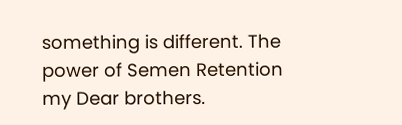something is different. The power of Semen Retention my Dear brothers.